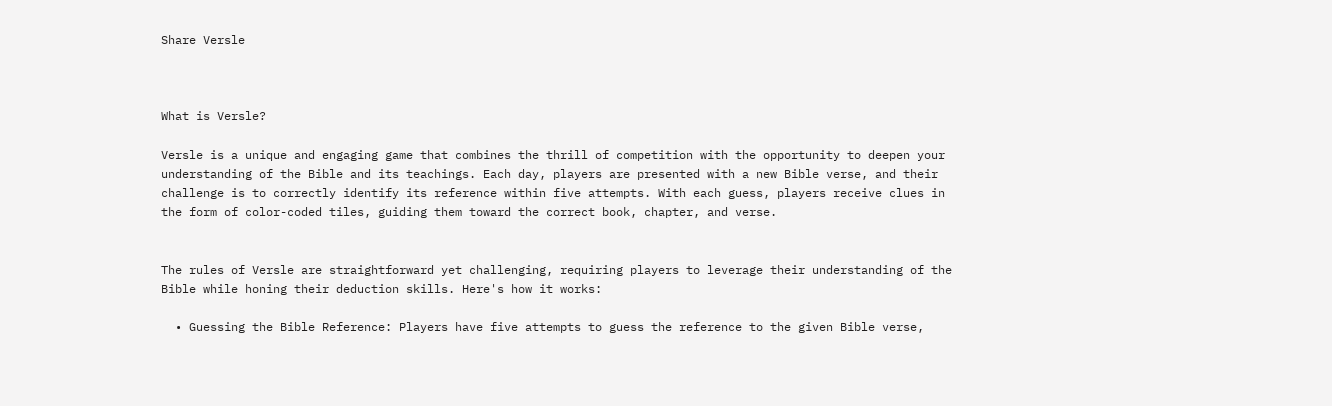Share Versle



What is Versle?

Versle is a unique and engaging game that combines the thrill of competition with the opportunity to deepen your understanding of the Bible and its teachings. Each day, players are presented with a new Bible verse, and their challenge is to correctly identify its reference within five attempts. With each guess, players receive clues in the form of color-coded tiles, guiding them toward the correct book, chapter, and verse.


The rules of Versle are straightforward yet challenging, requiring players to leverage their understanding of the Bible while honing their deduction skills. Here's how it works:

  • Guessing the Bible Reference: Players have five attempts to guess the reference to the given Bible verse,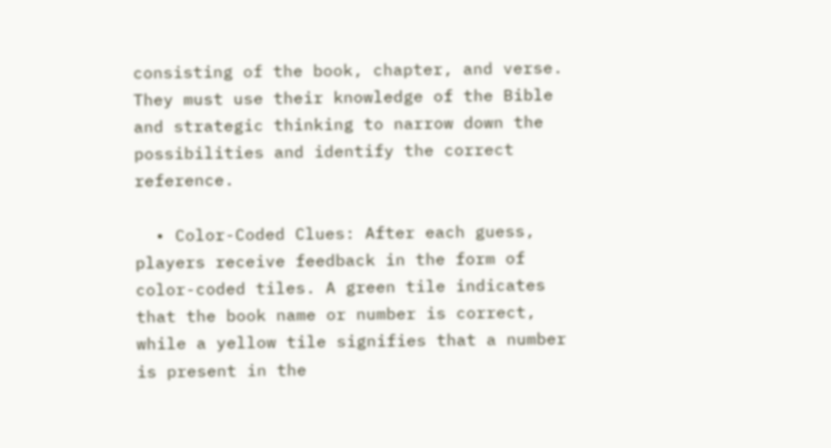consisting of the book, chapter, and verse. They must use their knowledge of the Bible and strategic thinking to narrow down the possibilities and identify the correct reference.

  • Color-Coded Clues: After each guess, players receive feedback in the form of color-coded tiles. A green tile indicates that the book name or number is correct, while a yellow tile signifies that a number is present in the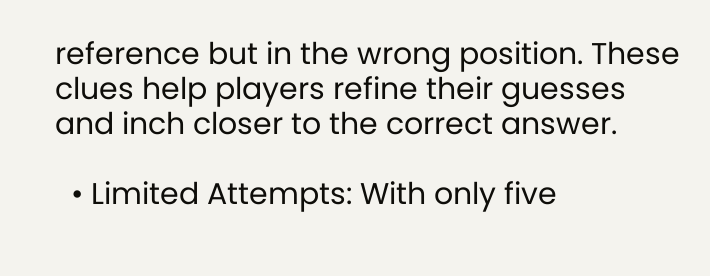reference but in the wrong position. These clues help players refine their guesses and inch closer to the correct answer.

  • Limited Attempts: With only five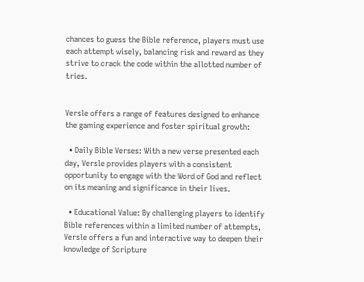chances to guess the Bible reference, players must use each attempt wisely, balancing risk and reward as they strive to crack the code within the allotted number of tries.


Versle offers a range of features designed to enhance the gaming experience and foster spiritual growth:

  • Daily Bible Verses: With a new verse presented each day, Versle provides players with a consistent opportunity to engage with the Word of God and reflect on its meaning and significance in their lives.

  • Educational Value: By challenging players to identify Bible references within a limited number of attempts, Versle offers a fun and interactive way to deepen their knowledge of Scripture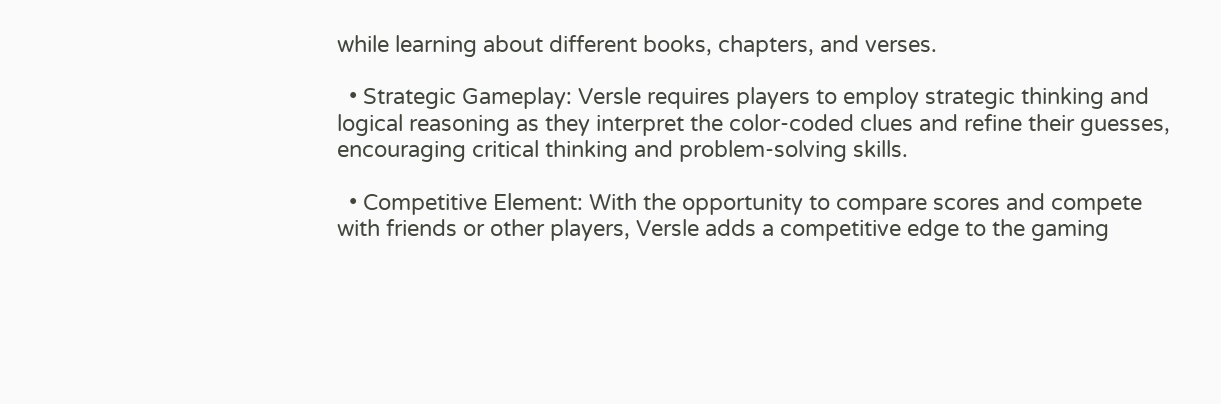while learning about different books, chapters, and verses.

  • Strategic Gameplay: Versle requires players to employ strategic thinking and logical reasoning as they interpret the color-coded clues and refine their guesses, encouraging critical thinking and problem-solving skills.

  • Competitive Element: With the opportunity to compare scores and compete with friends or other players, Versle adds a competitive edge to the gaming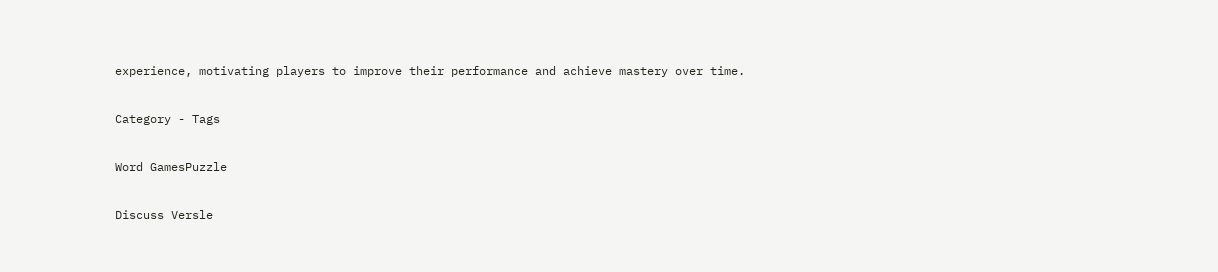experience, motivating players to improve their performance and achieve mastery over time.

Category - Tags

Word GamesPuzzle

Discuss Versle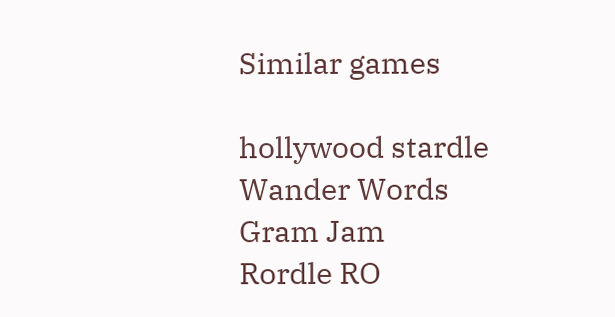Similar games

hollywood stardle
Wander Words
Gram Jam
Rordle RO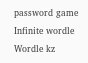password game
Infinite wordle
Wordle kz